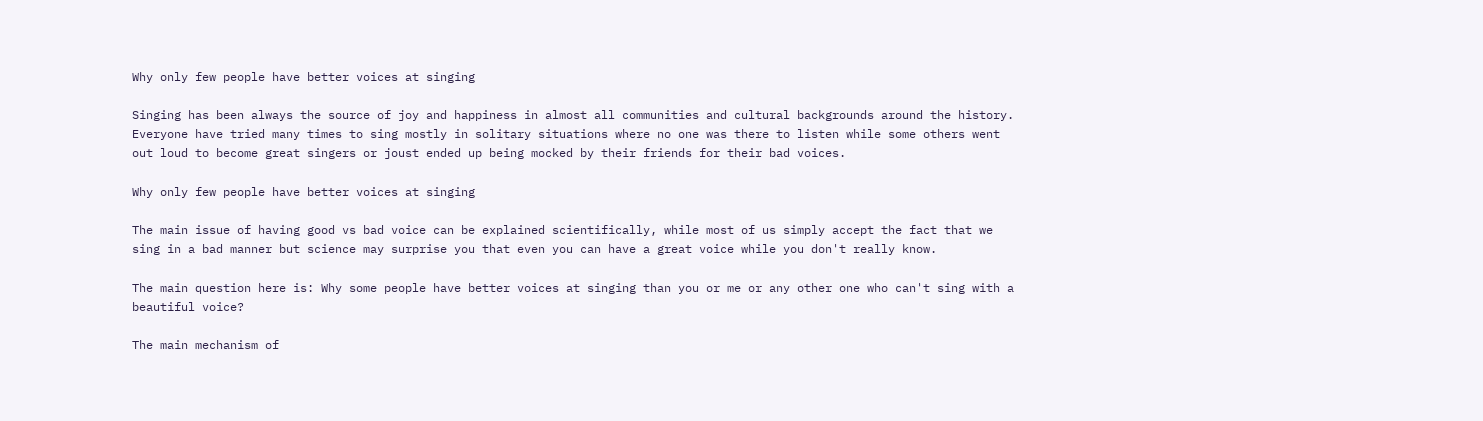Why only few people have better voices at singing

Singing has been always the source of joy and happiness in almost all communities and cultural backgrounds around the history. Everyone have tried many times to sing mostly in solitary situations where no one was there to listen while some others went out loud to become great singers or joust ended up being mocked by their friends for their bad voices.

Why only few people have better voices at singing

The main issue of having good vs bad voice can be explained scientifically, while most of us simply accept the fact that we sing in a bad manner but science may surprise you that even you can have a great voice while you don't really know.

The main question here is: Why some people have better voices at singing than you or me or any other one who can't sing with a beautiful voice?

The main mechanism of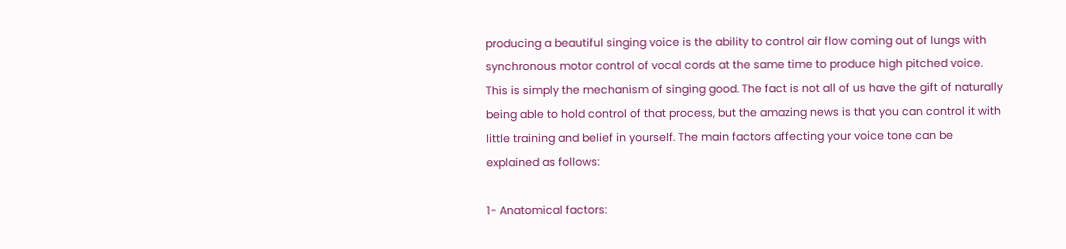producing a beautiful singing voice is the ability to control air flow coming out of lungs with synchronous motor control of vocal cords at the same time to produce high pitched voice. This is simply the mechanism of singing good. The fact is not all of us have the gift of naturally being able to hold control of that process, but the amazing news is that you can control it with little training and belief in yourself. The main factors affecting your voice tone can be explained as follows:

1- Anatomical factors: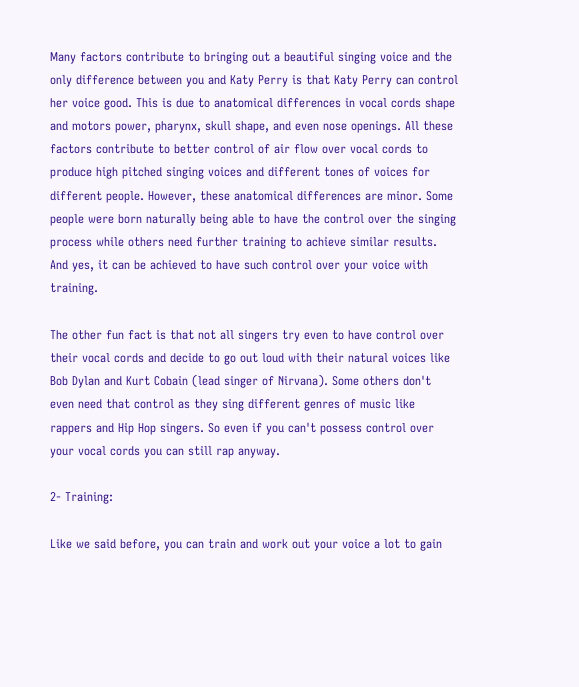Many factors contribute to bringing out a beautiful singing voice and the only difference between you and Katy Perry is that Katy Perry can control her voice good. This is due to anatomical differences in vocal cords shape and motors power, pharynx, skull shape, and even nose openings. All these factors contribute to better control of air flow over vocal cords to produce high pitched singing voices and different tones of voices for different people. However, these anatomical differences are minor. Some people were born naturally being able to have the control over the singing process while others need further training to achieve similar results. And yes, it can be achieved to have such control over your voice with training.

The other fun fact is that not all singers try even to have control over their vocal cords and decide to go out loud with their natural voices like Bob Dylan and Kurt Cobain (lead singer of Nirvana). Some others don't even need that control as they sing different genres of music like rappers and Hip Hop singers. So even if you can't possess control over your vocal cords you can still rap anyway.

2- Training:

Like we said before, you can train and work out your voice a lot to gain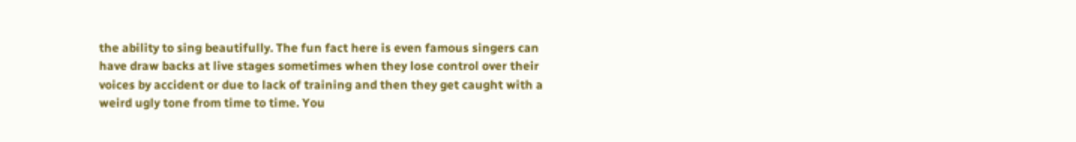the ability to sing beautifully. The fun fact here is even famous singers can have draw backs at live stages sometimes when they lose control over their voices by accident or due to lack of training and then they get caught with a weird ugly tone from time to time. You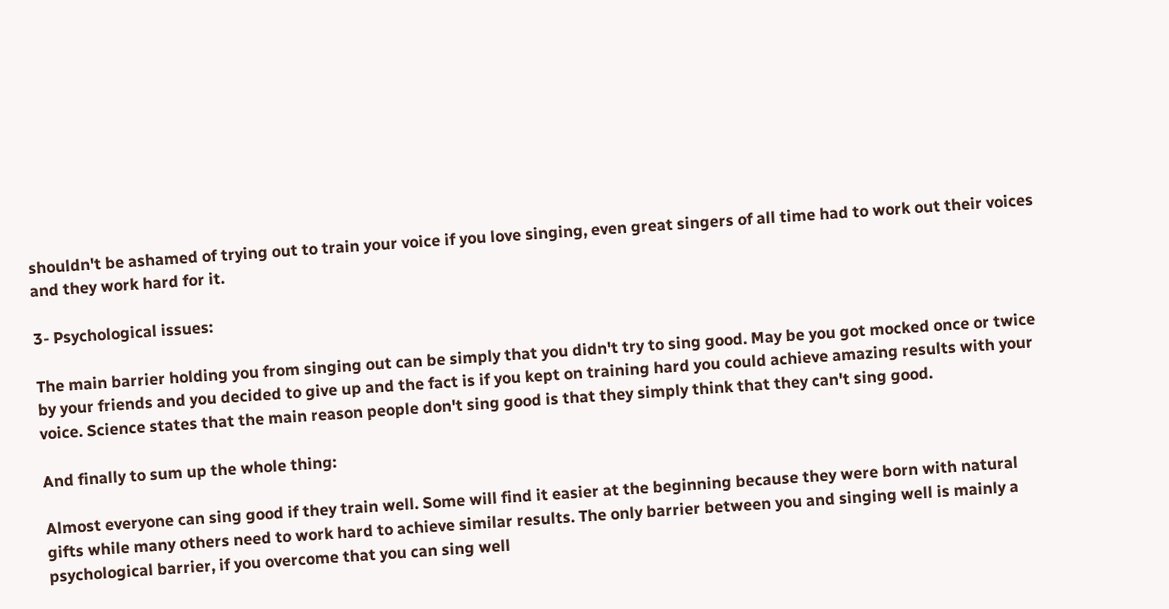shouldn't be ashamed of trying out to train your voice if you love singing, even great singers of all time had to work out their voices and they work hard for it.

3- Psychological issues:

The main barrier holding you from singing out can be simply that you didn't try to sing good. May be you got mocked once or twice by your friends and you decided to give up and the fact is if you kept on training hard you could achieve amazing results with your voice. Science states that the main reason people don't sing good is that they simply think that they can't sing good.

And finally to sum up the whole thing:

Almost everyone can sing good if they train well. Some will find it easier at the beginning because they were born with natural gifts while many others need to work hard to achieve similar results. The only barrier between you and singing well is mainly a psychological barrier, if you overcome that you can sing well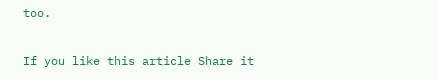too.

If you like this article Share it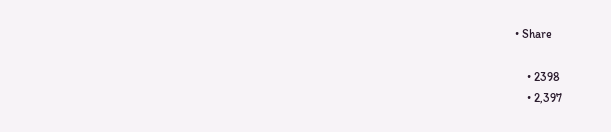• Share

    • 2398
    • 2,397